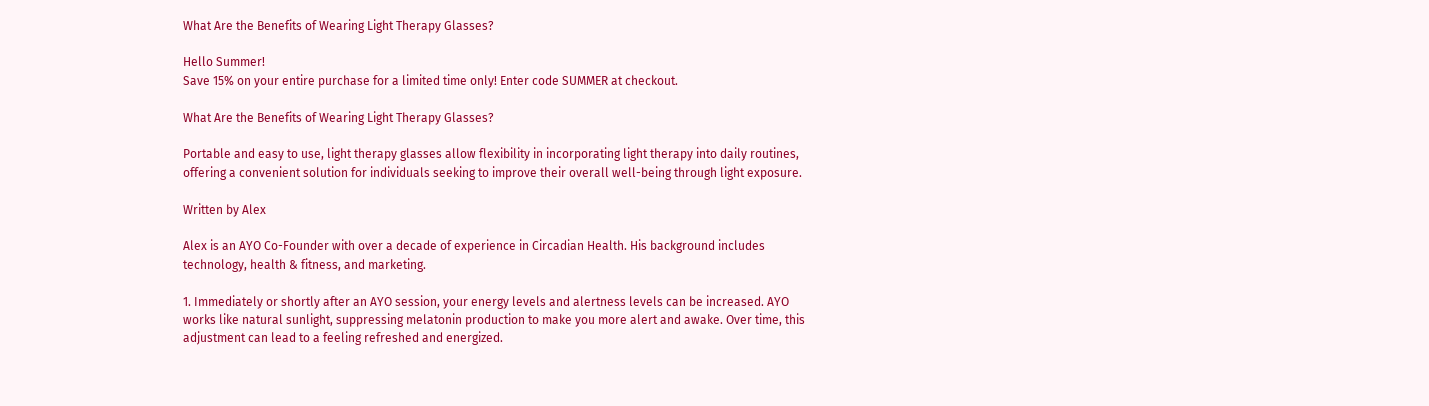What Are the Benefits of Wearing Light Therapy Glasses?

Hello Summer!
Save 15% on your entire purchase for a limited time only! Enter code SUMMER at checkout.

What Are the Benefits of Wearing Light Therapy Glasses?

Portable and easy to use, light therapy glasses allow flexibility in incorporating light therapy into daily routines, offering a convenient solution for individuals seeking to improve their overall well-being through light exposure.

Written by Alex

Alex is an AYO Co-Founder with over a decade of experience in Circadian Health. His background includes technology, health & fitness, and marketing.

1. Immediately or shortly after an AYO session, your energy levels and alertness levels can be increased. AYO works like natural sunlight, suppressing melatonin production to make you more alert and awake. Over time, this adjustment can lead to a feeling refreshed and energized.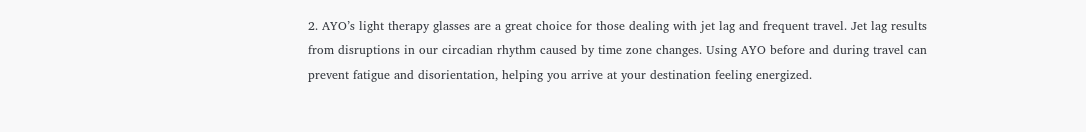2. AYO’s light therapy glasses are a great choice for those dealing with jet lag and frequent travel. Jet lag results from disruptions in our circadian rhythm caused by time zone changes. Using AYO before and during travel can prevent fatigue and disorientation, helping you arrive at your destination feeling energized.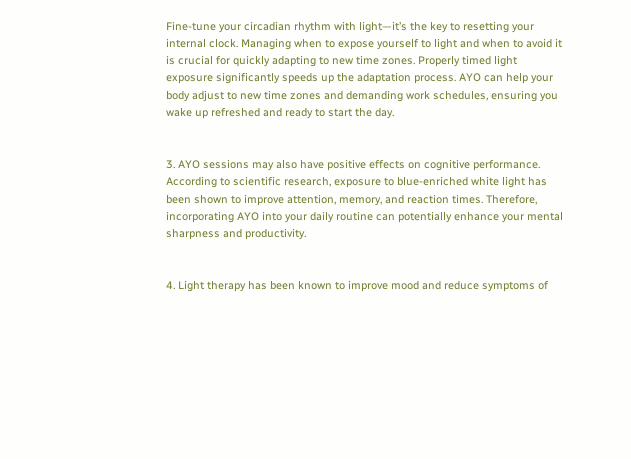Fine-tune your circadian rhythm with light—it’s the key to resetting your internal clock. Managing when to expose yourself to light and when to avoid it is crucial for quickly adapting to new time zones. Properly timed light exposure significantly speeds up the adaptation process. AYO can help your body adjust to new time zones and demanding work schedules, ensuring you wake up refreshed and ready to start the day.


3. AYO sessions may also have positive effects on cognitive performance. According to scientific research, exposure to blue-enriched white light has been shown to improve attention, memory, and reaction times. Therefore, incorporating AYO into your daily routine can potentially enhance your mental sharpness and productivity.


4. Light therapy has been known to improve mood and reduce symptoms of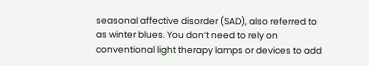seasonal affective disorder (SAD), also referred to as winter blues. You don’t need to rely on conventional light therapy lamps or devices to add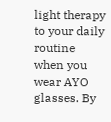light therapy to your daily routine when you wear AYO glasses. By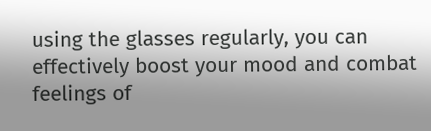using the glasses regularly, you can effectively boost your mood and combat feelings of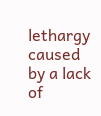lethargy caused by a lack of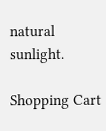natural sunlight.

Shopping Cart